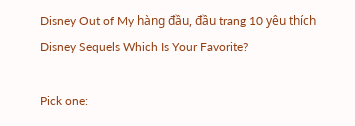Disney Out of My hàng đầu, đầu trang 10 yêu thích Disney Sequels Which Is Your Favorite?

Pick one: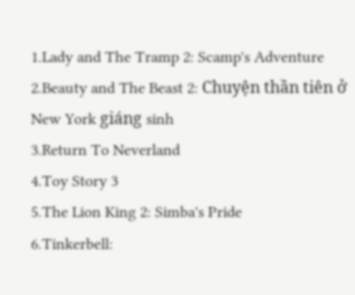1.Lady and The Tramp 2: Scamp's Adventure
2.Beauty and The Beast 2: Chuyện thần tiên ở New York giáng sinh
3.Return To Neverland
4.Toy Story 3
5.The Lion King 2: Simba's Pride
6.Tinkerbell: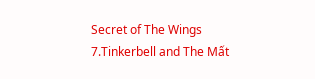Secret of The Wings
7.Tinkerbell and The Mất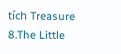tích Treasure
8.The Little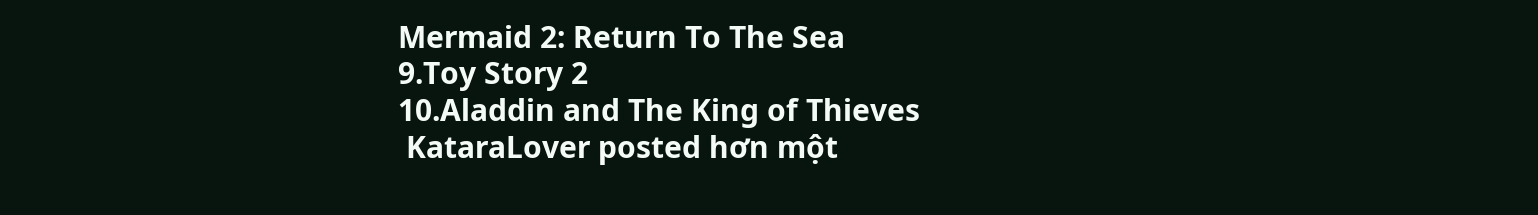Mermaid 2: Return To The Sea
9.Toy Story 2
10.Aladdin and The King of Thieves
 KataraLover posted hơn một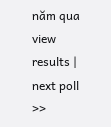năm qua
view results | next poll >>